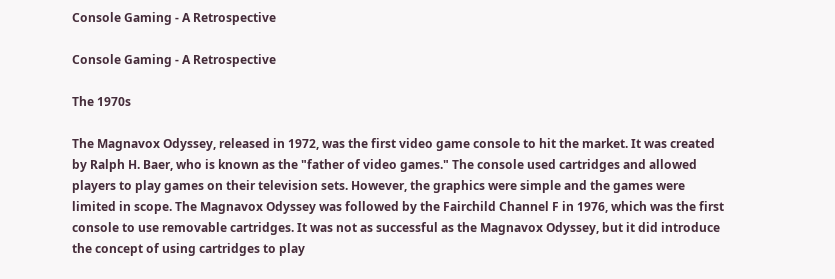Console Gaming - A Retrospective

Console Gaming - A Retrospective

The 1970s

The Magnavox Odyssey, released in 1972, was the first video game console to hit the market. It was created by Ralph H. Baer, who is known as the "father of video games." The console used cartridges and allowed players to play games on their television sets. However, the graphics were simple and the games were limited in scope. The Magnavox Odyssey was followed by the Fairchild Channel F in 1976, which was the first console to use removable cartridges. It was not as successful as the Magnavox Odyssey, but it did introduce the concept of using cartridges to play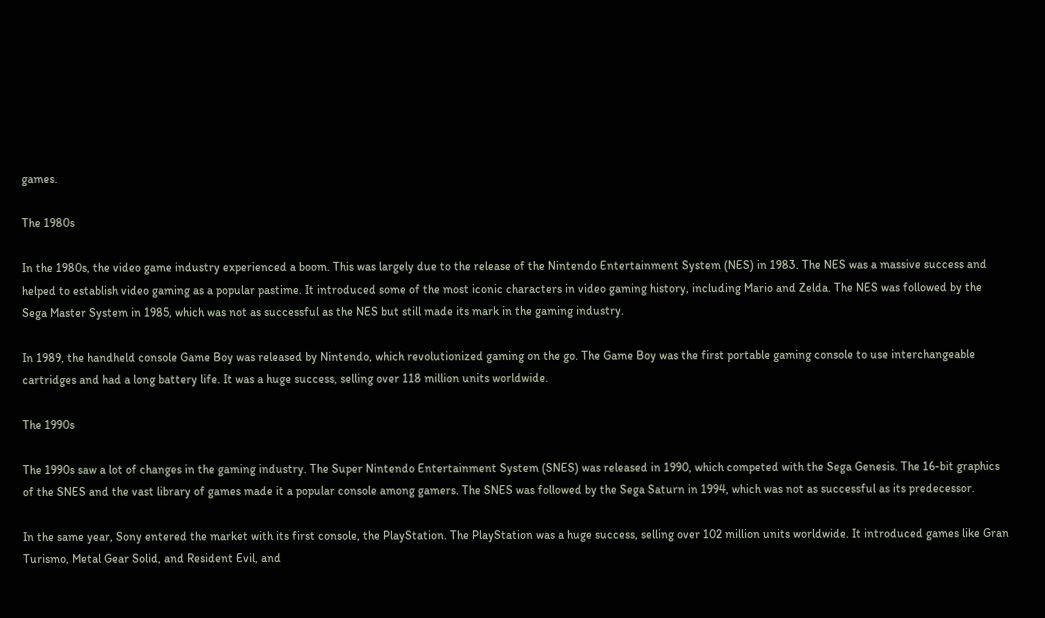games.

The 1980s

In the 1980s, the video game industry experienced a boom. This was largely due to the release of the Nintendo Entertainment System (NES) in 1983. The NES was a massive success and helped to establish video gaming as a popular pastime. It introduced some of the most iconic characters in video gaming history, including Mario and Zelda. The NES was followed by the Sega Master System in 1985, which was not as successful as the NES but still made its mark in the gaming industry.

In 1989, the handheld console Game Boy was released by Nintendo, which revolutionized gaming on the go. The Game Boy was the first portable gaming console to use interchangeable cartridges and had a long battery life. It was a huge success, selling over 118 million units worldwide.

The 1990s

The 1990s saw a lot of changes in the gaming industry. The Super Nintendo Entertainment System (SNES) was released in 1990, which competed with the Sega Genesis. The 16-bit graphics of the SNES and the vast library of games made it a popular console among gamers. The SNES was followed by the Sega Saturn in 1994, which was not as successful as its predecessor.

In the same year, Sony entered the market with its first console, the PlayStation. The PlayStation was a huge success, selling over 102 million units worldwide. It introduced games like Gran Turismo, Metal Gear Solid, and Resident Evil, and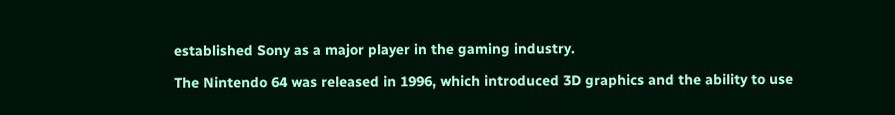established Sony as a major player in the gaming industry.

The Nintendo 64 was released in 1996, which introduced 3D graphics and the ability to use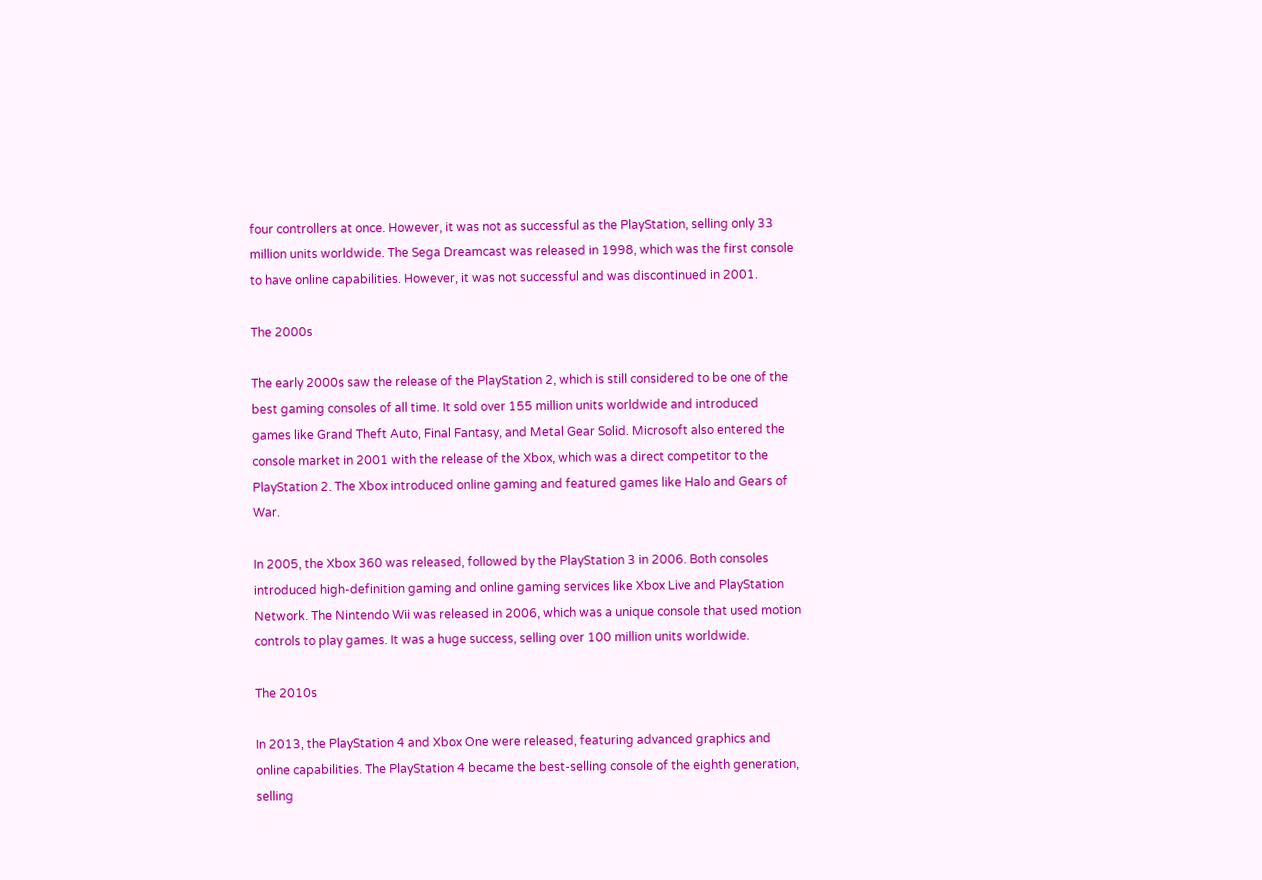four controllers at once. However, it was not as successful as the PlayStation, selling only 33 million units worldwide. The Sega Dreamcast was released in 1998, which was the first console to have online capabilities. However, it was not successful and was discontinued in 2001.

The 2000s

The early 2000s saw the release of the PlayStation 2, which is still considered to be one of the best gaming consoles of all time. It sold over 155 million units worldwide and introduced games like Grand Theft Auto, Final Fantasy, and Metal Gear Solid. Microsoft also entered the console market in 2001 with the release of the Xbox, which was a direct competitor to the PlayStation 2. The Xbox introduced online gaming and featured games like Halo and Gears of War.

In 2005, the Xbox 360 was released, followed by the PlayStation 3 in 2006. Both consoles introduced high-definition gaming and online gaming services like Xbox Live and PlayStation Network. The Nintendo Wii was released in 2006, which was a unique console that used motion controls to play games. It was a huge success, selling over 100 million units worldwide.

The 2010s

In 2013, the PlayStation 4 and Xbox One were released, featuring advanced graphics and online capabilities. The PlayStation 4 became the best-selling console of the eighth generation, selling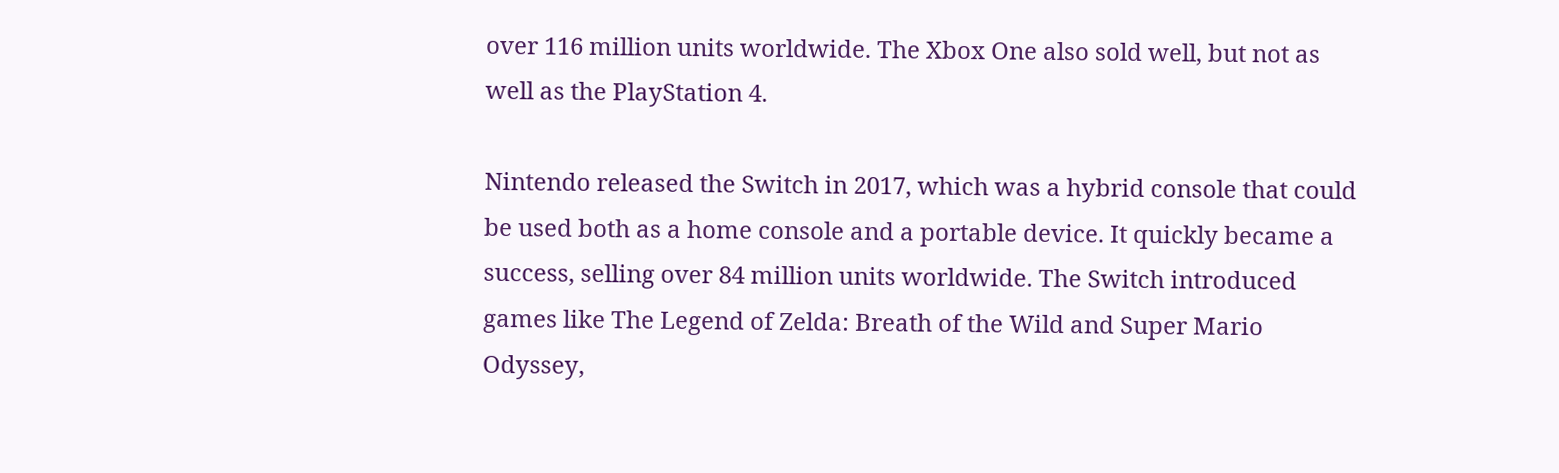over 116 million units worldwide. The Xbox One also sold well, but not as well as the PlayStation 4.

Nintendo released the Switch in 2017, which was a hybrid console that could be used both as a home console and a portable device. It quickly became a success, selling over 84 million units worldwide. The Switch introduced games like The Legend of Zelda: Breath of the Wild and Super Mario Odyssey,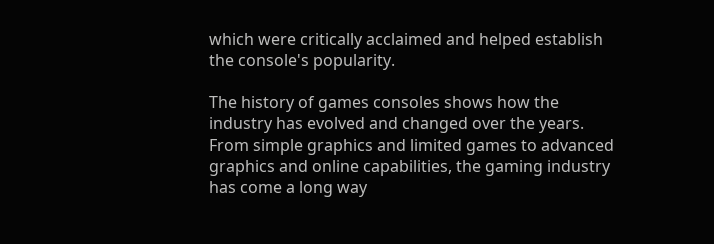which were critically acclaimed and helped establish the console's popularity.

The history of games consoles shows how the industry has evolved and changed over the years. From simple graphics and limited games to advanced graphics and online capabilities, the gaming industry has come a long way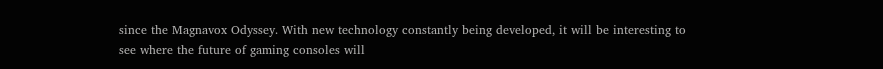since the Magnavox Odyssey. With new technology constantly being developed, it will be interesting to see where the future of gaming consoles will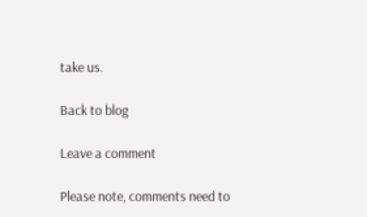take us.

Back to blog

Leave a comment

Please note, comments need to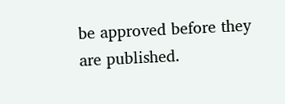be approved before they are published.